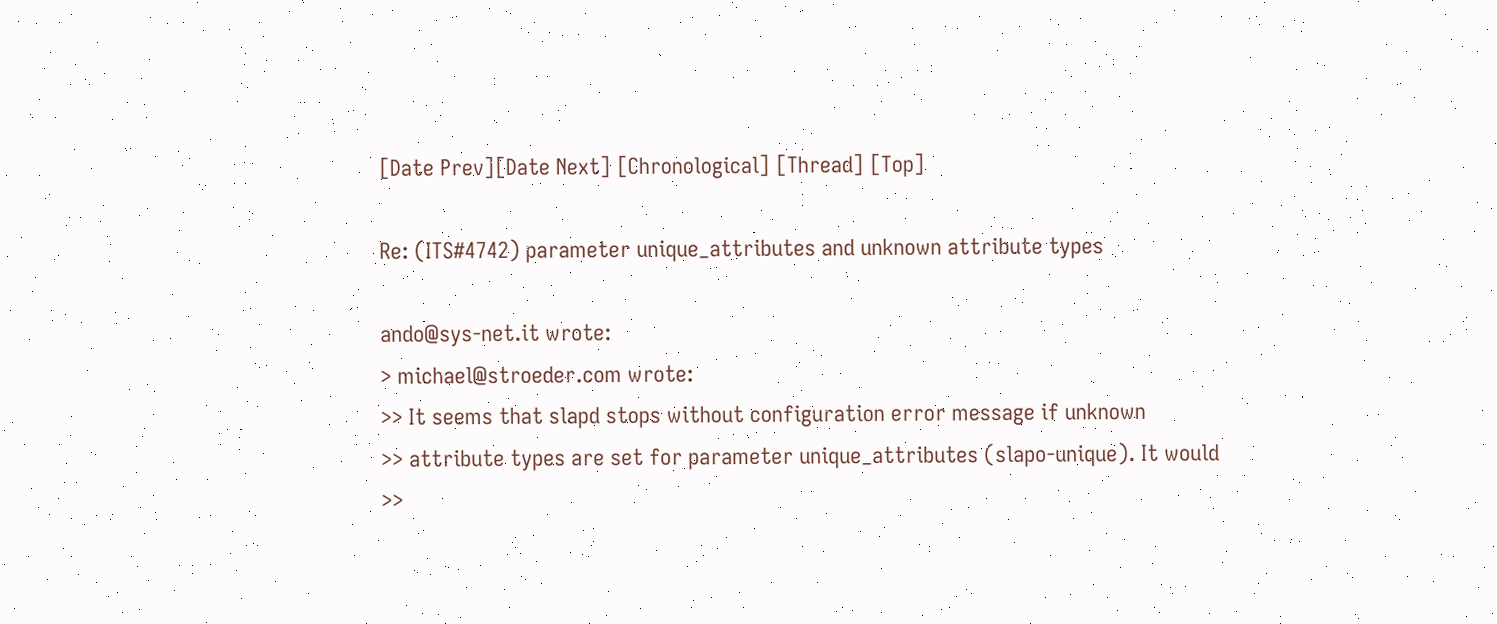[Date Prev][Date Next] [Chronological] [Thread] [Top]

Re: (ITS#4742) parameter unique_attributes and unknown attribute types

ando@sys-net.it wrote:
> michael@stroeder.com wrote:
>> It seems that slapd stops without configuration error message if unknown
>> attribute types are set for parameter unique_attributes (slapo-unique). It would
>>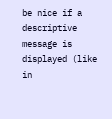be nice if a descriptive message is displayed (like in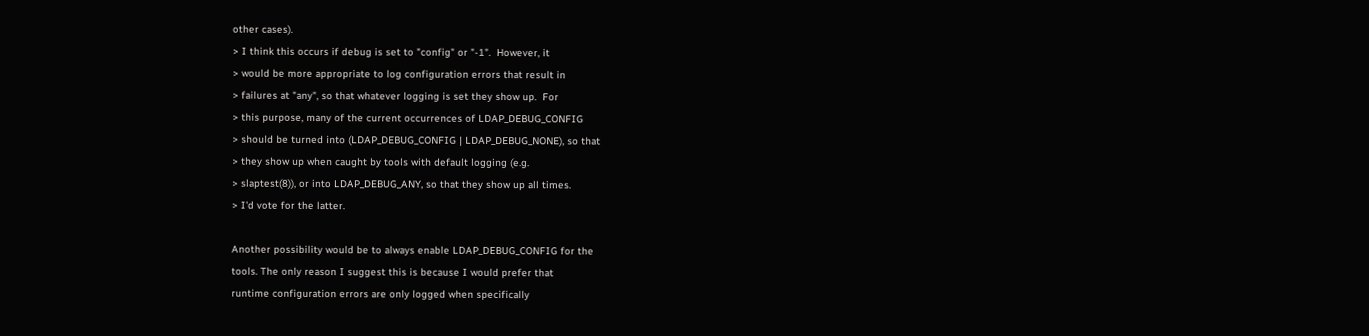other cases).
> I think this occurs if debug is set to "config" or "-1".  However, it
> would be more appropriate to log configuration errors that result in
> failures at "any", so that whatever logging is set they show up.  For
> this purpose, many of the current occurrences of LDAP_DEBUG_CONFIG
> should be turned into (LDAP_DEBUG_CONFIG | LDAP_DEBUG_NONE), so that
> they show up when caught by tools with default logging (e.g.
> slaptest(8)), or into LDAP_DEBUG_ANY, so that they show up all times.
> I'd vote for the latter.

Another possibility would be to always enable LDAP_DEBUG_CONFIG for the
tools. The only reason I suggest this is because I would prefer that
runtime configuration errors are only logged when specifically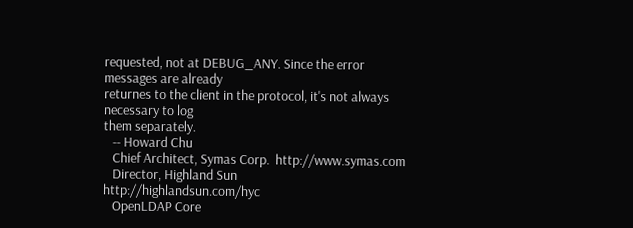requested, not at DEBUG_ANY. Since the error messages are already
returnes to the client in the protocol, it's not always necessary to log
them separately.
   -- Howard Chu
   Chief Architect, Symas Corp.  http://www.symas.com
   Director, Highland Sun        http://highlandsun.com/hyc
   OpenLDAP Core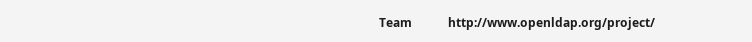Team            http://www.openldap.org/project/